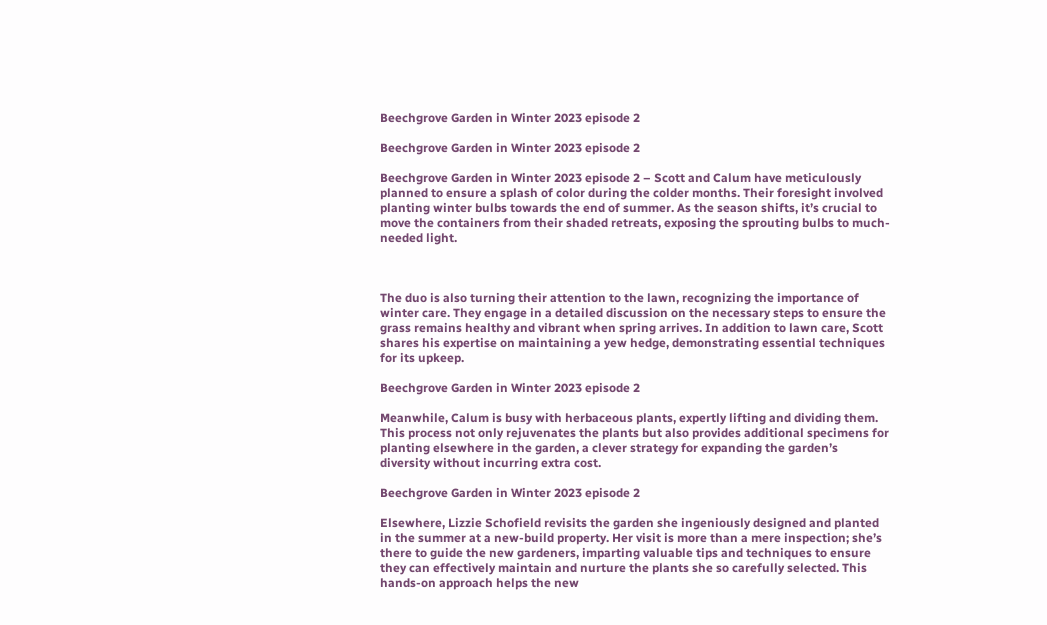Beechgrove Garden in Winter 2023 episode 2

Beechgrove Garden in Winter 2023 episode 2

Beechgrove Garden in Winter 2023 episode 2 – Scott and Calum have meticulously planned to ensure a splash of color during the colder months. Their foresight involved planting winter bulbs towards the end of summer. As the season shifts, it’s crucial to move the containers from their shaded retreats, exposing the sprouting bulbs to much-needed light.



The duo is also turning their attention to the lawn, recognizing the importance of winter care. They engage in a detailed discussion on the necessary steps to ensure the grass remains healthy and vibrant when spring arrives. In addition to lawn care, Scott shares his expertise on maintaining a yew hedge, demonstrating essential techniques for its upkeep.

Beechgrove Garden in Winter 2023 episode 2

Meanwhile, Calum is busy with herbaceous plants, expertly lifting and dividing them. This process not only rejuvenates the plants but also provides additional specimens for planting elsewhere in the garden, a clever strategy for expanding the garden’s diversity without incurring extra cost.

Beechgrove Garden in Winter 2023 episode 2

Elsewhere, Lizzie Schofield revisits the garden she ingeniously designed and planted in the summer at a new-build property. Her visit is more than a mere inspection; she’s there to guide the new gardeners, imparting valuable tips and techniques to ensure they can effectively maintain and nurture the plants she so carefully selected. This hands-on approach helps the new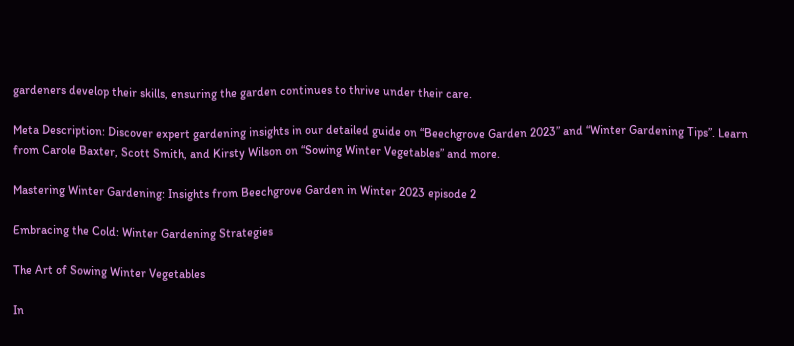gardeners develop their skills, ensuring the garden continues to thrive under their care.

Meta Description: Discover expert gardening insights in our detailed guide on “Beechgrove Garden 2023” and “Winter Gardening Tips”. Learn from Carole Baxter, Scott Smith, and Kirsty Wilson on “Sowing Winter Vegetables” and more.

Mastering Winter Gardening: Insights from Beechgrove Garden in Winter 2023 episode 2

Embracing the Cold: Winter Gardening Strategies

The Art of Sowing Winter Vegetables

In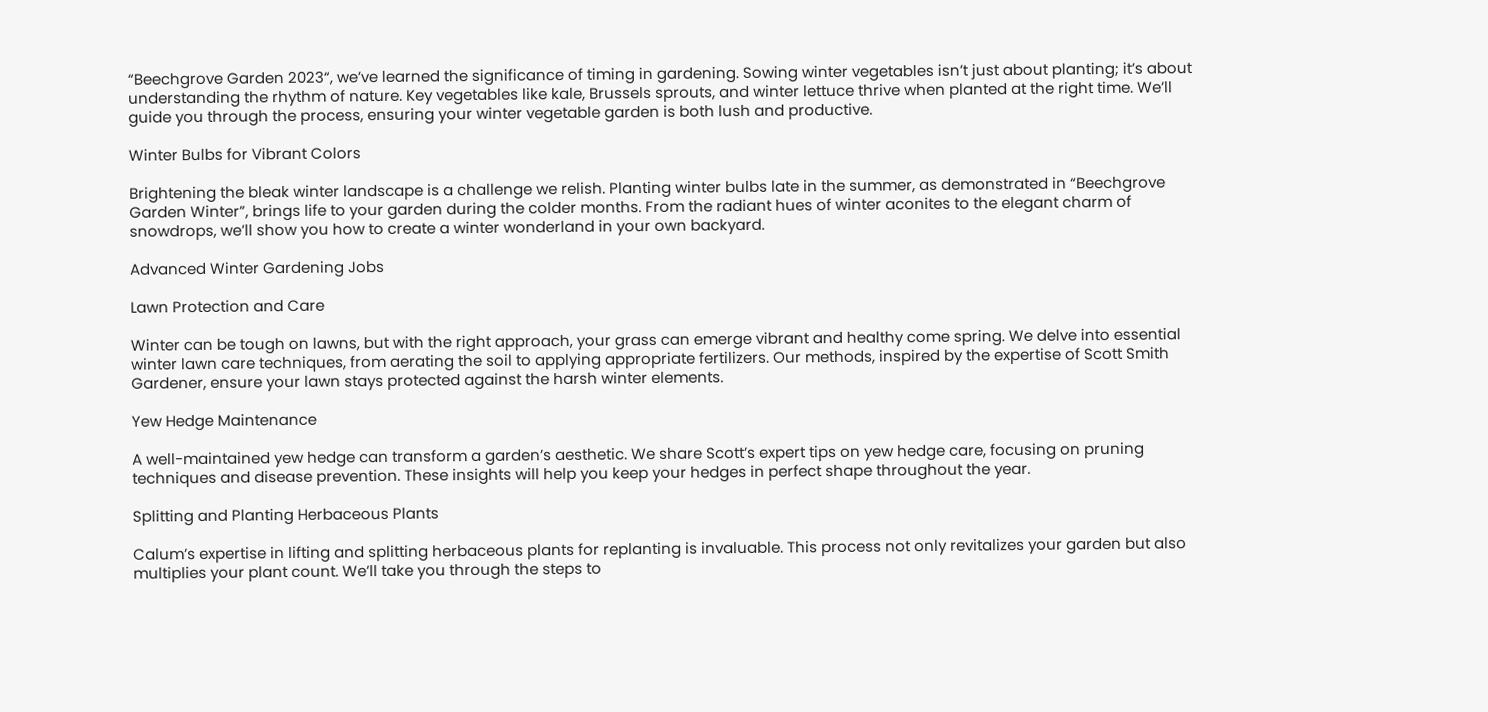“Beechgrove Garden 2023“, we’ve learned the significance of timing in gardening. Sowing winter vegetables isn’t just about planting; it’s about understanding the rhythm of nature. Key vegetables like kale, Brussels sprouts, and winter lettuce thrive when planted at the right time. We’ll guide you through the process, ensuring your winter vegetable garden is both lush and productive.

Winter Bulbs for Vibrant Colors

Brightening the bleak winter landscape is a challenge we relish. Planting winter bulbs late in the summer, as demonstrated in “Beechgrove Garden Winter”, brings life to your garden during the colder months. From the radiant hues of winter aconites to the elegant charm of snowdrops, we’ll show you how to create a winter wonderland in your own backyard.

Advanced Winter Gardening Jobs

Lawn Protection and Care

Winter can be tough on lawns, but with the right approach, your grass can emerge vibrant and healthy come spring. We delve into essential winter lawn care techniques, from aerating the soil to applying appropriate fertilizers. Our methods, inspired by the expertise of Scott Smith Gardener, ensure your lawn stays protected against the harsh winter elements.

Yew Hedge Maintenance

A well-maintained yew hedge can transform a garden’s aesthetic. We share Scott’s expert tips on yew hedge care, focusing on pruning techniques and disease prevention. These insights will help you keep your hedges in perfect shape throughout the year.

Splitting and Planting Herbaceous Plants

Calum’s expertise in lifting and splitting herbaceous plants for replanting is invaluable. This process not only revitalizes your garden but also multiplies your plant count. We’ll take you through the steps to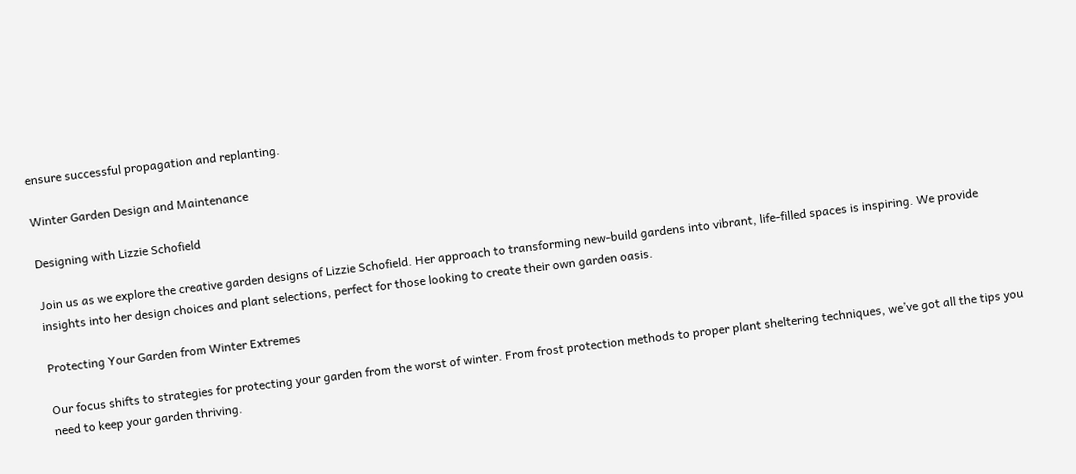ensure successful propagation and replanting.

Winter Garden Design and Maintenance

Designing with Lizzie Schofield

Join us as we explore the creative garden designs of Lizzie Schofield. Her approach to transforming new-build gardens into vibrant, life-filled spaces is inspiring. We provide insights into her design choices and plant selections, perfect for those looking to create their own garden oasis.

Protecting Your Garden from Winter Extremes

Our focus shifts to strategies for protecting your garden from the worst of winter. From frost protection methods to proper plant sheltering techniques, we’ve got all the tips you need to keep your garden thriving.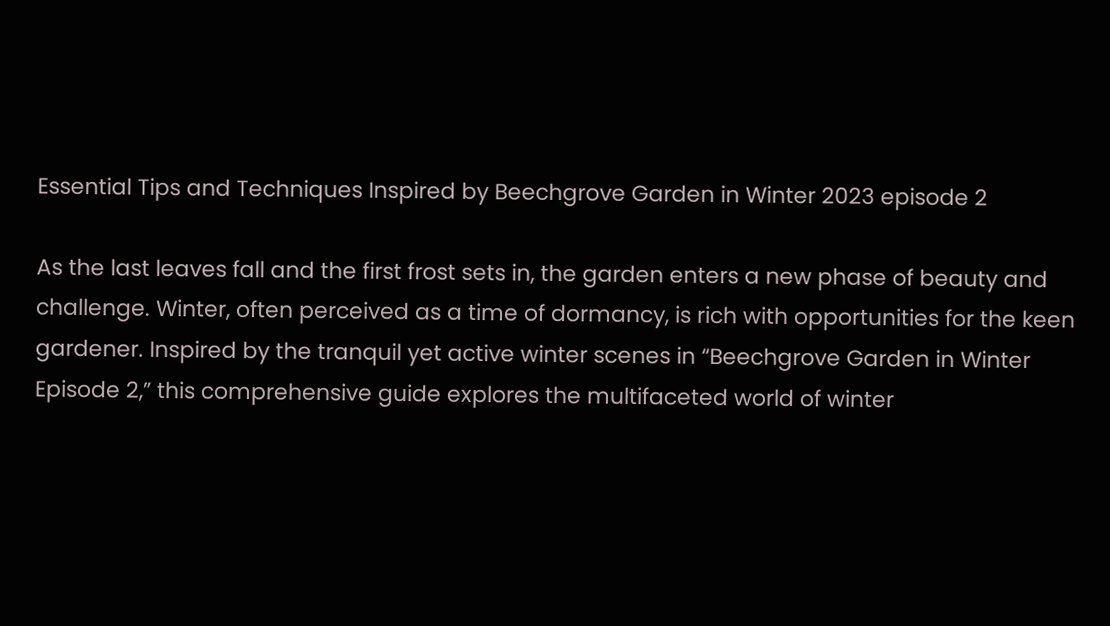Essential Tips and Techniques Inspired by Beechgrove Garden in Winter 2023 episode 2

As the last leaves fall and the first frost sets in, the garden enters a new phase of beauty and challenge. Winter, often perceived as a time of dormancy, is rich with opportunities for the keen gardener. Inspired by the tranquil yet active winter scenes in “Beechgrove Garden in Winter Episode 2,” this comprehensive guide explores the multifaceted world of winter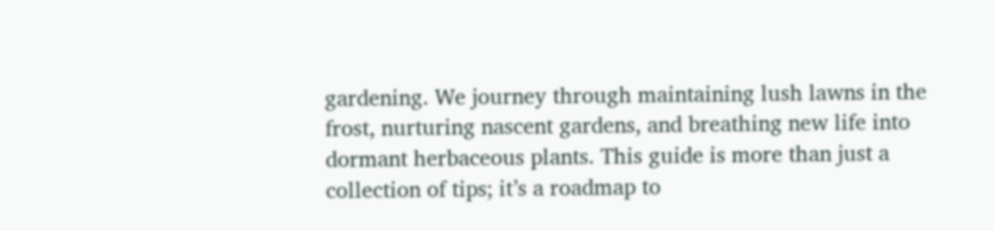gardening. We journey through maintaining lush lawns in the frost, nurturing nascent gardens, and breathing new life into dormant herbaceous plants. This guide is more than just a collection of tips; it’s a roadmap to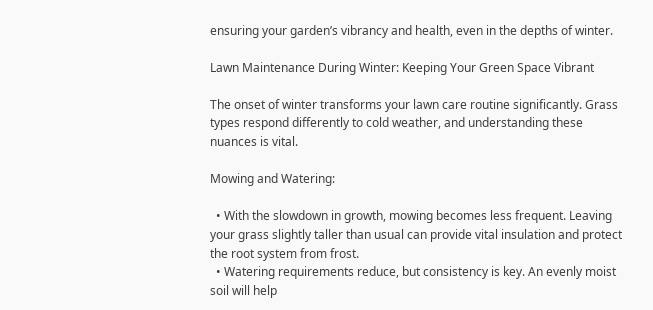ensuring your garden’s vibrancy and health, even in the depths of winter.

Lawn Maintenance During Winter: Keeping Your Green Space Vibrant

The onset of winter transforms your lawn care routine significantly. Grass types respond differently to cold weather, and understanding these nuances is vital.

Mowing and Watering:

  • With the slowdown in growth, mowing becomes less frequent. Leaving your grass slightly taller than usual can provide vital insulation and protect the root system from frost.
  • Watering requirements reduce, but consistency is key. An evenly moist soil will help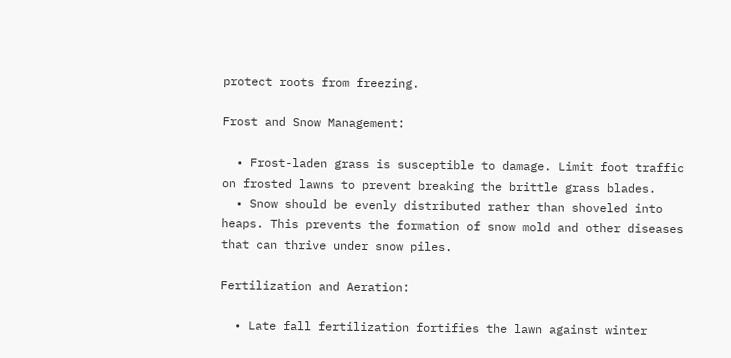protect roots from freezing.

Frost and Snow Management:

  • Frost-laden grass is susceptible to damage. Limit foot traffic on frosted lawns to prevent breaking the brittle grass blades.
  • Snow should be evenly distributed rather than shoveled into heaps. This prevents the formation of snow mold and other diseases that can thrive under snow piles.

Fertilization and Aeration:

  • Late fall fertilization fortifies the lawn against winter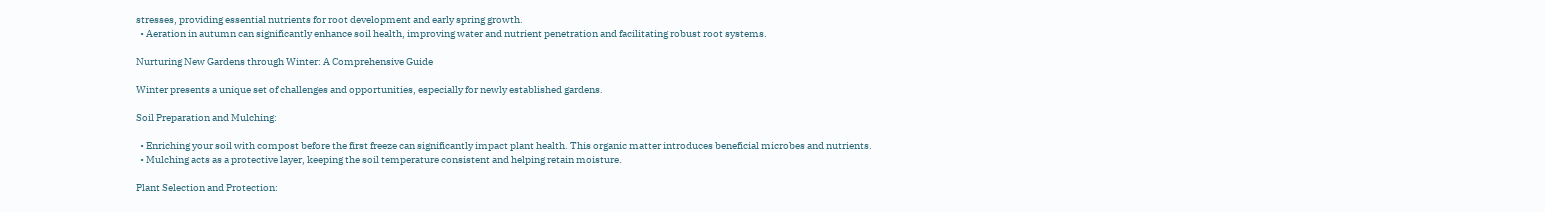stresses, providing essential nutrients for root development and early spring growth.
  • Aeration in autumn can significantly enhance soil health, improving water and nutrient penetration and facilitating robust root systems.

Nurturing New Gardens through Winter: A Comprehensive Guide

Winter presents a unique set of challenges and opportunities, especially for newly established gardens.

Soil Preparation and Mulching:

  • Enriching your soil with compost before the first freeze can significantly impact plant health. This organic matter introduces beneficial microbes and nutrients.
  • Mulching acts as a protective layer, keeping the soil temperature consistent and helping retain moisture.

Plant Selection and Protection: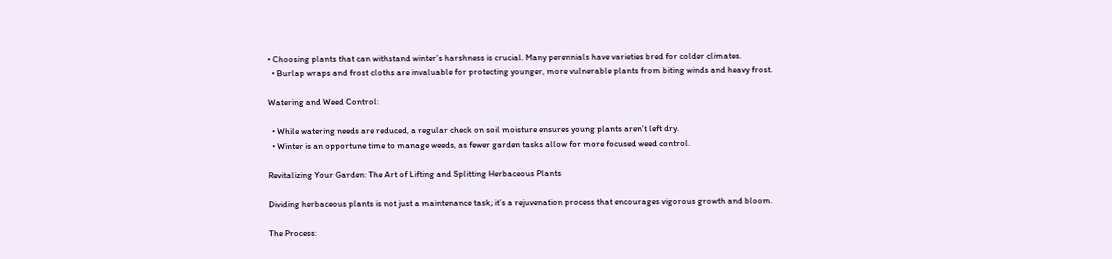• Choosing plants that can withstand winter’s harshness is crucial. Many perennials have varieties bred for colder climates.
  • Burlap wraps and frost cloths are invaluable for protecting younger, more vulnerable plants from biting winds and heavy frost.

Watering and Weed Control:

  • While watering needs are reduced, a regular check on soil moisture ensures young plants aren’t left dry.
  • Winter is an opportune time to manage weeds, as fewer garden tasks allow for more focused weed control.

Revitalizing Your Garden: The Art of Lifting and Splitting Herbaceous Plants

Dividing herbaceous plants is not just a maintenance task; it’s a rejuvenation process that encourages vigorous growth and bloom.

The Process: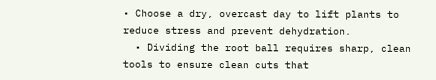• Choose a dry, overcast day to lift plants to reduce stress and prevent dehydration.
  • Dividing the root ball requires sharp, clean tools to ensure clean cuts that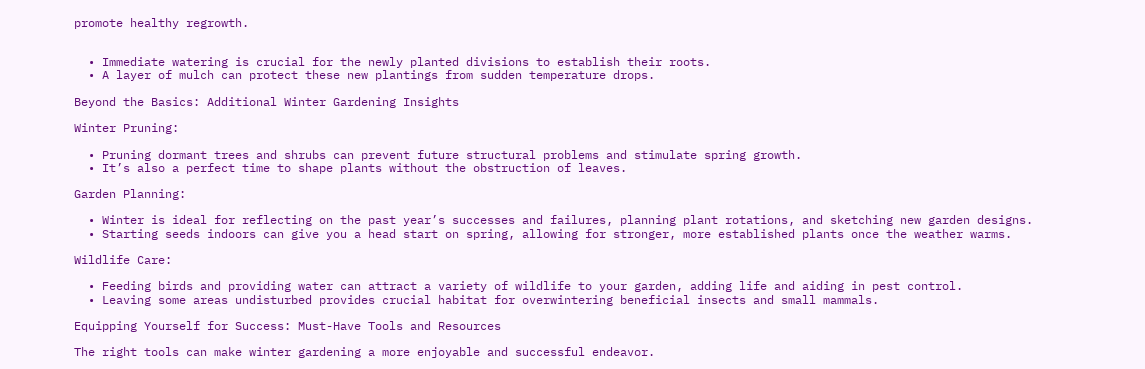promote healthy regrowth.


  • Immediate watering is crucial for the newly planted divisions to establish their roots.
  • A layer of mulch can protect these new plantings from sudden temperature drops.

Beyond the Basics: Additional Winter Gardening Insights

Winter Pruning:

  • Pruning dormant trees and shrubs can prevent future structural problems and stimulate spring growth.
  • It’s also a perfect time to shape plants without the obstruction of leaves.

Garden Planning:

  • Winter is ideal for reflecting on the past year’s successes and failures, planning plant rotations, and sketching new garden designs.
  • Starting seeds indoors can give you a head start on spring, allowing for stronger, more established plants once the weather warms.

Wildlife Care:

  • Feeding birds and providing water can attract a variety of wildlife to your garden, adding life and aiding in pest control.
  • Leaving some areas undisturbed provides crucial habitat for overwintering beneficial insects and small mammals.

Equipping Yourself for Success: Must-Have Tools and Resources

The right tools can make winter gardening a more enjoyable and successful endeavor.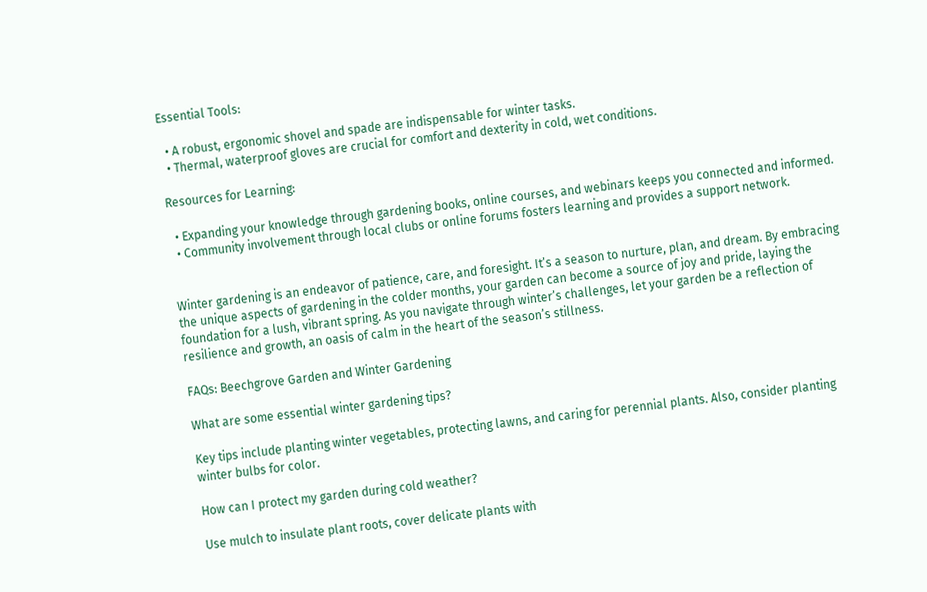Essential Tools:

  • A robust, ergonomic shovel and spade are indispensable for winter tasks.
  • Thermal, waterproof gloves are crucial for comfort and dexterity in cold, wet conditions.

Resources for Learning:

  • Expanding your knowledge through gardening books, online courses, and webinars keeps you connected and informed.
  • Community involvement through local clubs or online forums fosters learning and provides a support network.


Winter gardening is an endeavor of patience, care, and foresight. It’s a season to nurture, plan, and dream. By embracing the unique aspects of gardening in the colder months, your garden can become a source of joy and pride, laying the foundation for a lush, vibrant spring. As you navigate through winter’s challenges, let your garden be a reflection of resilience and growth, an oasis of calm in the heart of the season’s stillness.

FAQs: Beechgrove Garden and Winter Gardening

What are some essential winter gardening tips?

Key tips include planting winter vegetables, protecting lawns, and caring for perennial plants. Also, consider planting winter bulbs for color.

How can I protect my garden during cold weather?

Use mulch to insulate plant roots, cover delicate plants with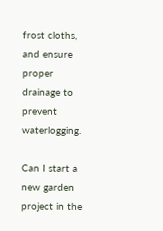frost cloths, and ensure proper drainage to prevent waterlogging.

Can I start a new garden project in the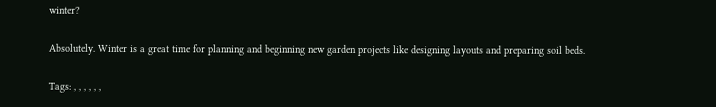winter?

Absolutely. Winter is a great time for planning and beginning new garden projects like designing layouts and preparing soil beds.

Tags: , , , , , ,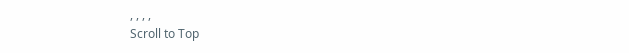, , , ,
Scroll to Top